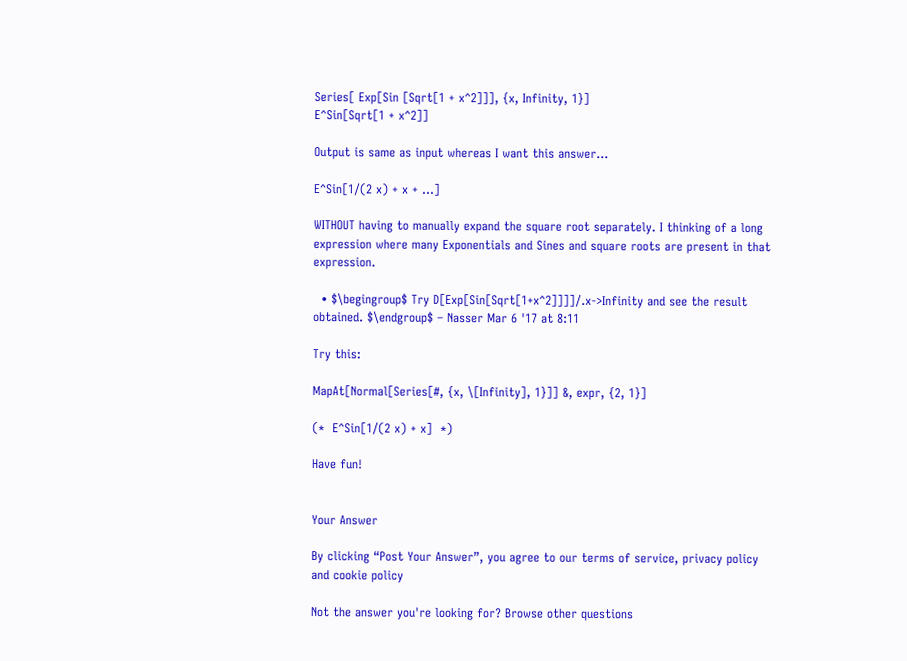Series[ Exp[Sin [Sqrt[1 + x^2]]], {x, Infinity, 1}]
E^Sin[Sqrt[1 + x^2]]

Output is same as input whereas I want this answer...

E^Sin[1/(2 x) + x + ...]

WITHOUT having to manually expand the square root separately. I thinking of a long expression where many Exponentials and Sines and square roots are present in that expression.

  • $\begingroup$ Try D[Exp[Sin[Sqrt[1+x^2]]]]/.x->Infinity and see the result obtained. $\endgroup$ – Nasser Mar 6 '17 at 8:11

Try this:

MapAt[Normal[Series[#, {x, \[Infinity], 1}]] &, expr, {2, 1}]

(*  E^Sin[1/(2 x) + x]  *)

Have fun!


Your Answer

By clicking “Post Your Answer”, you agree to our terms of service, privacy policy and cookie policy

Not the answer you're looking for? Browse other questions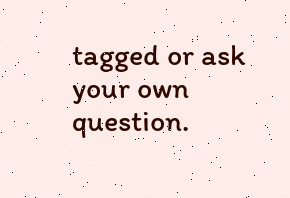tagged or ask your own question.